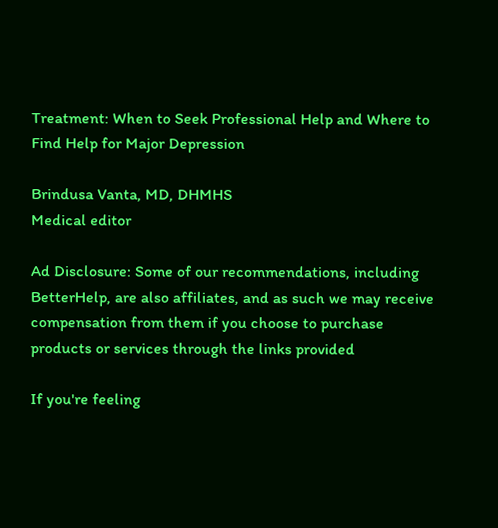Treatment: When to Seek Professional Help and Where to Find Help for Major Depression

Brindusa Vanta, MD, DHMHS
Medical editor

Ad Disclosure: Some of our recommendations, including BetterHelp, are also affiliates, and as such we may receive compensation from them if you choose to purchase products or services through the links provided

If you're feeling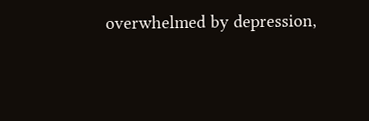overwhelmed by depression,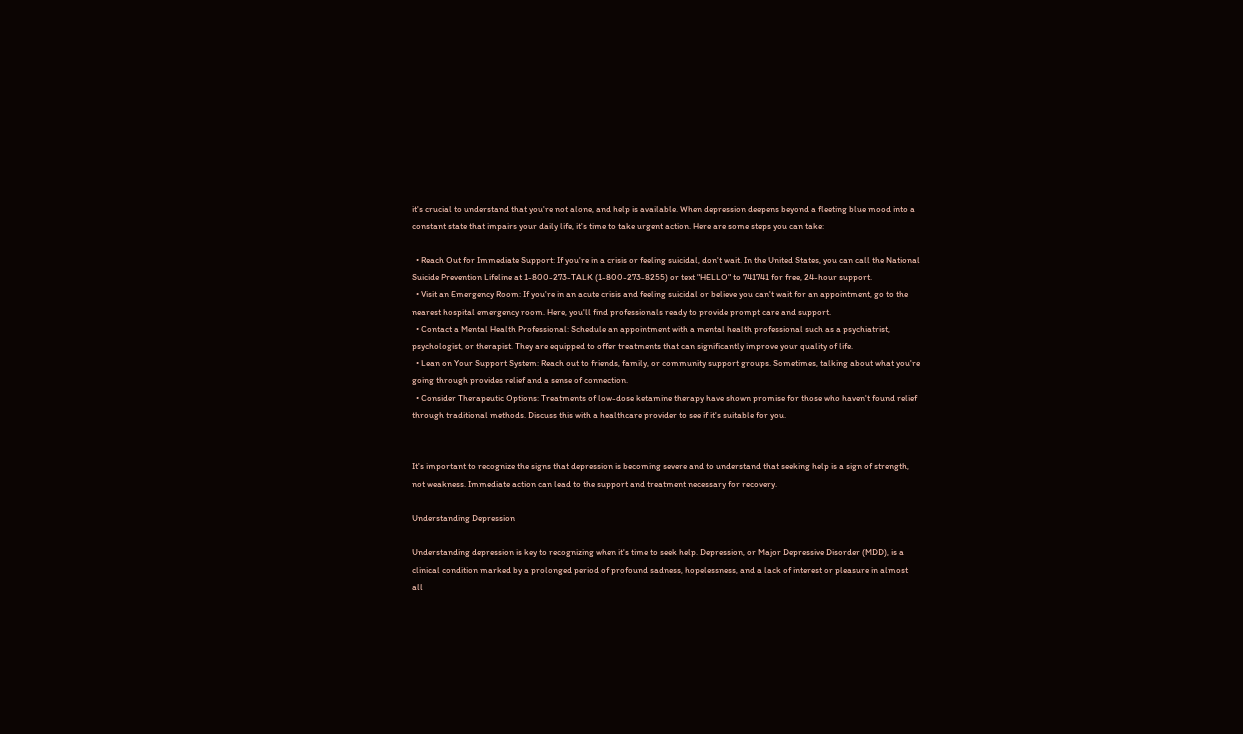it's crucial to understand that you're not alone, and help is available. When depression deepens beyond a fleeting blue mood into a constant state that impairs your daily life, it's time to take urgent action. Here are some steps you can take:

  • Reach Out for Immediate Support: If you're in a crisis or feeling suicidal, don't wait. In the United States, you can call the National Suicide Prevention Lifeline at 1-800-273-TALK (1-800-273-8255) or text "HELLO" to 741741 for free, 24-hour support.
  • Visit an Emergency Room: If you're in an acute crisis and feeling suicidal or believe you can't wait for an appointment, go to the nearest hospital emergency room. Here, you'll find professionals ready to provide prompt care and support.
  • Contact a Mental Health Professional: Schedule an appointment with a mental health professional such as a psychiatrist, psychologist, or therapist. They are equipped to offer treatments that can significantly improve your quality of life.
  • Lean on Your Support System: Reach out to friends, family, or community support groups. Sometimes, talking about what you're going through provides relief and a sense of connection.
  • Consider Therapeutic Options: Treatments of low-dose ketamine therapy have shown promise for those who haven't found relief through traditional methods. Discuss this with a healthcare provider to see if it's suitable for you.


It's important to recognize the signs that depression is becoming severe and to understand that seeking help is a sign of strength, not weakness. Immediate action can lead to the support and treatment necessary for recovery.

Understanding Depression

Understanding depression is key to recognizing when it's time to seek help. Depression, or Major Depressive Disorder (MDD), is a clinical condition marked by a prolonged period of profound sadness, hopelessness, and a lack of interest or pleasure in almost all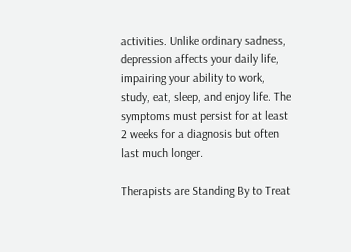activities. Unlike ordinary sadness, depression affects your daily life, impairing your ability to work, study, eat, sleep, and enjoy life. The symptoms must persist for at least 2 weeks for a diagnosis but often last much longer.

Therapists are Standing By to Treat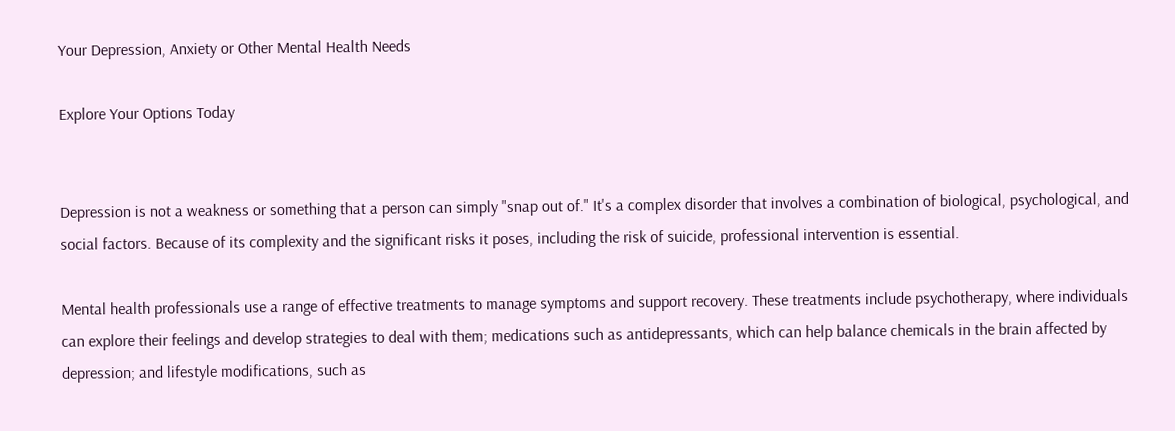Your Depression, Anxiety or Other Mental Health Needs

Explore Your Options Today


Depression is not a weakness or something that a person can simply "snap out of." It's a complex disorder that involves a combination of biological, psychological, and social factors. Because of its complexity and the significant risks it poses, including the risk of suicide, professional intervention is essential.

Mental health professionals use a range of effective treatments to manage symptoms and support recovery. These treatments include psychotherapy, where individuals can explore their feelings and develop strategies to deal with them; medications such as antidepressants, which can help balance chemicals in the brain affected by depression; and lifestyle modifications, such as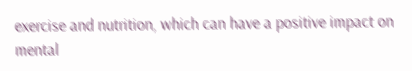exercise and nutrition, which can have a positive impact on mental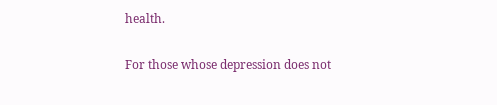health.

For those whose depression does not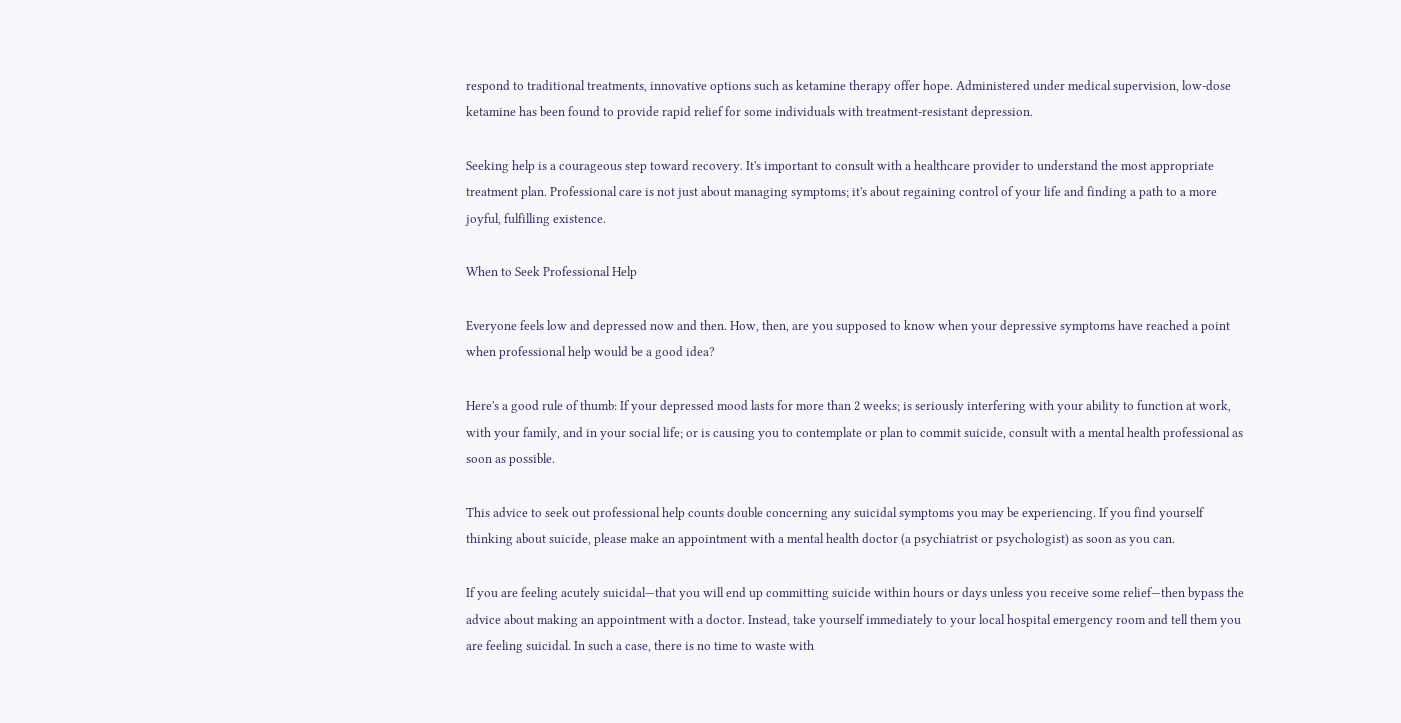respond to traditional treatments, innovative options such as ketamine therapy offer hope. Administered under medical supervision, low-dose ketamine has been found to provide rapid relief for some individuals with treatment-resistant depression.

Seeking help is a courageous step toward recovery. It's important to consult with a healthcare provider to understand the most appropriate treatment plan. Professional care is not just about managing symptoms; it's about regaining control of your life and finding a path to a more joyful, fulfilling existence.

When to Seek Professional Help

Everyone feels low and depressed now and then. How, then, are you supposed to know when your depressive symptoms have reached a point when professional help would be a good idea?

Here's a good rule of thumb: If your depressed mood lasts for more than 2 weeks; is seriously interfering with your ability to function at work, with your family, and in your social life; or is causing you to contemplate or plan to commit suicide, consult with a mental health professional as soon as possible.

This advice to seek out professional help counts double concerning any suicidal symptoms you may be experiencing. If you find yourself thinking about suicide, please make an appointment with a mental health doctor (a psychiatrist or psychologist) as soon as you can.

If you are feeling acutely suicidal—that you will end up committing suicide within hours or days unless you receive some relief—then bypass the advice about making an appointment with a doctor. Instead, take yourself immediately to your local hospital emergency room and tell them you are feeling suicidal. In such a case, there is no time to waste with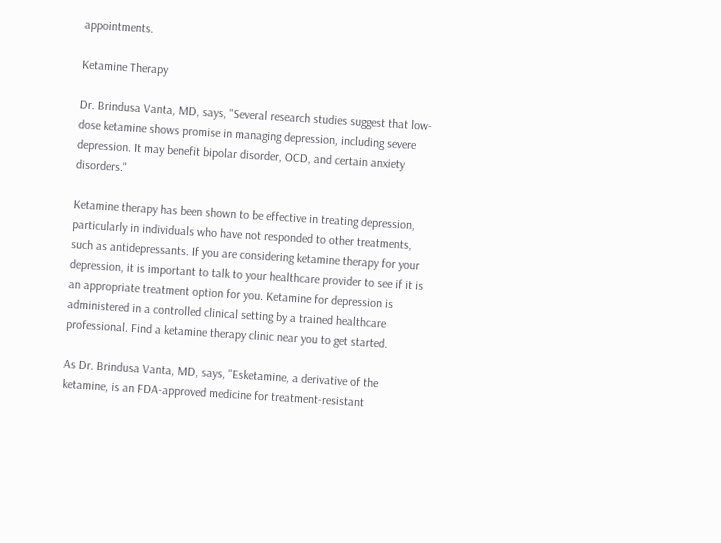appointments.

Ketamine Therapy

Dr. Brindusa Vanta, MD, says, "Several research studies suggest that low-dose ketamine shows promise in managing depression, including severe depression. It may benefit bipolar disorder, OCD, and certain anxiety  disorders."

Ketamine therapy has been shown to be effective in treating depression, particularly in individuals who have not responded to other treatments, such as antidepressants. If you are considering ketamine therapy for your depression, it is important to talk to your healthcare provider to see if it is an appropriate treatment option for you. Ketamine for depression is administered in a controlled clinical setting by a trained healthcare professional. Find a ketamine therapy clinic near you to get started.

As Dr. Brindusa Vanta, MD, says, "Esketamine, a derivative of the ketamine, is an FDA-approved medicine for treatment-resistant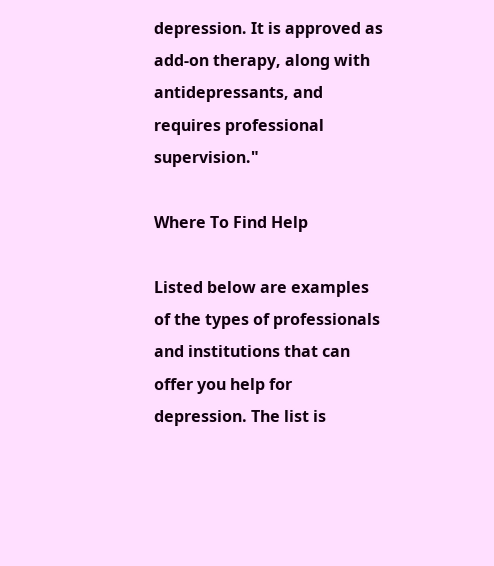depression. It is approved as add-on therapy, along with antidepressants, and requires professional supervision."

Where To Find Help

Listed below are examples of the types of professionals and institutions that can offer you help for depression. The list is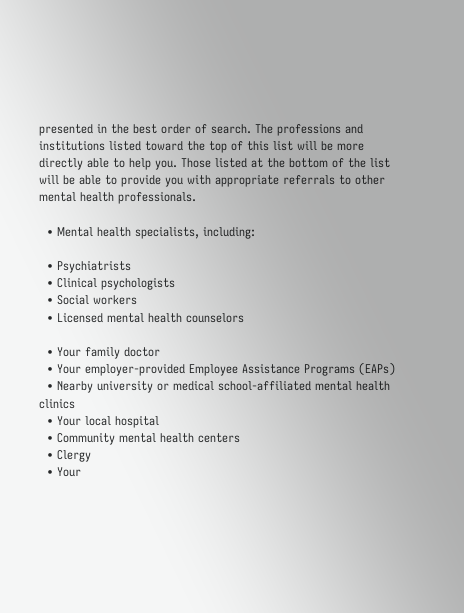presented in the best order of search. The professions and institutions listed toward the top of this list will be more directly able to help you. Those listed at the bottom of the list will be able to provide you with appropriate referrals to other mental health professionals.

  • Mental health specialists, including:

  • Psychiatrists
  • Clinical psychologists
  • Social workers
  • Licensed mental health counselors

  • Your family doctor
  • Your employer-provided Employee Assistance Programs (EAPs)
  • Nearby university or medical school-affiliated mental health clinics
  • Your local hospital
  • Community mental health centers
  • Clergy
  • Your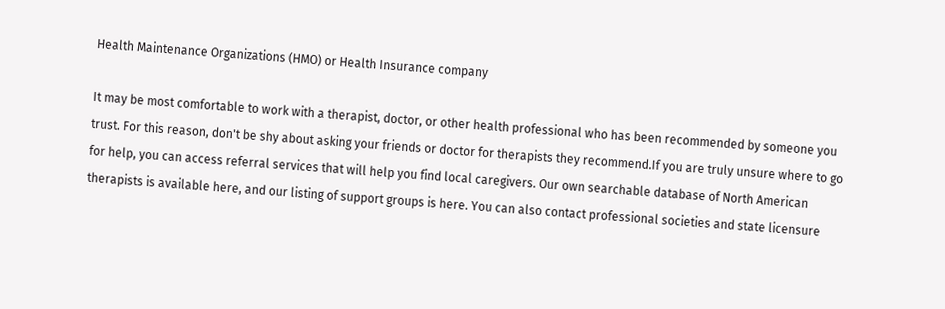Health Maintenance Organizations (HMO) or Health Insurance company

It may be most comfortable to work with a therapist, doctor, or other health professional who has been recommended by someone you trust. For this reason, don't be shy about asking your friends or doctor for therapists they recommend.If you are truly unsure where to go for help, you can access referral services that will help you find local caregivers. Our own searchable database of North American therapists is available here, and our listing of support groups is here. You can also contact professional societies and state licensure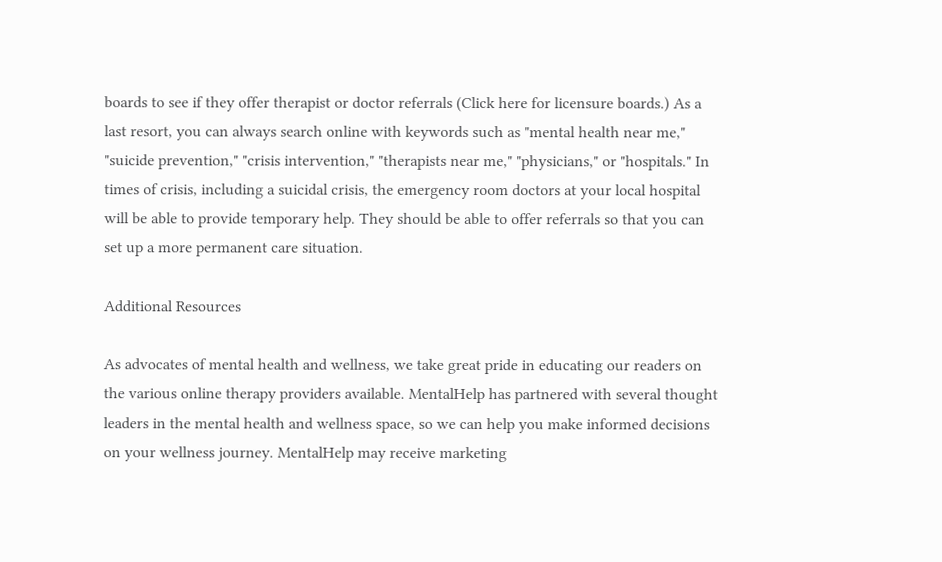boards to see if they offer therapist or doctor referrals (Click here for licensure boards.) As a last resort, you can always search online with keywords such as "mental health near me," "suicide prevention," "crisis intervention," "therapists near me," "physicians," or "hospitals." In times of crisis, including a suicidal crisis, the emergency room doctors at your local hospital will be able to provide temporary help. They should be able to offer referrals so that you can set up a more permanent care situation.

Additional Resources

As advocates of mental health and wellness, we take great pride in educating our readers on the various online therapy providers available. MentalHelp has partnered with several thought leaders in the mental health and wellness space, so we can help you make informed decisions on your wellness journey. MentalHelp may receive marketing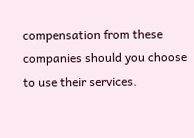compensation from these companies should you choose to use their services.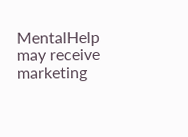MentalHelp may receive marketing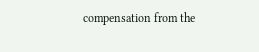compensation from the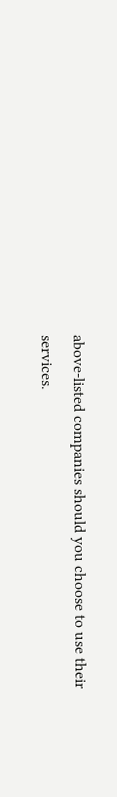above-listed companies should you choose to use their services.